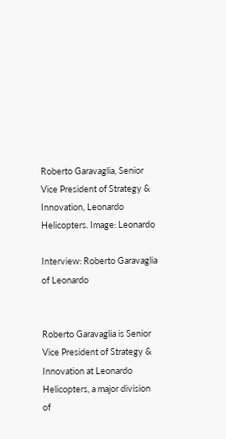Roberto Garavaglia, Senior Vice President of Strategy & Innovation, Leonardo Helicopters. Image: Leonardo

Interview: Roberto Garavaglia of Leonardo


Roberto Garavaglia is Senior Vice President of Strategy & Innovation at Leonardo Helicopters, a major division of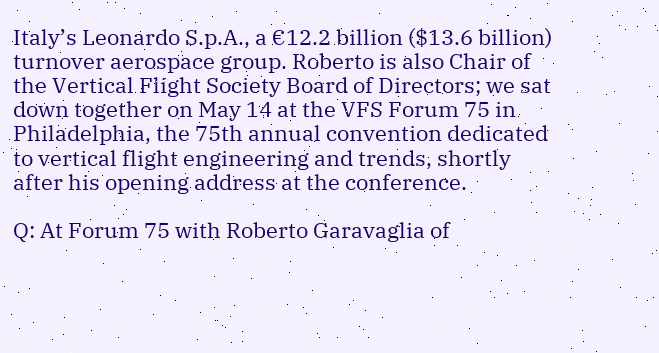Italy’s Leonardo S.p.A., a €12.2 billion ($13.6 billion) turnover aerospace group. Roberto is also Chair of the Vertical Flight Society Board of Directors; we sat down together on May 14 at the VFS Forum 75 in Philadelphia, the 75th annual convention dedicated to vertical flight engineering and trends, shortly after his opening address at the conference.

Q: At Forum 75 with Roberto Garavaglia of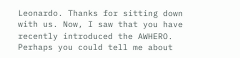Leonardo. Thanks for sitting down with us. Now, I saw that you have recently introduced the AWHERO. Perhaps you could tell me about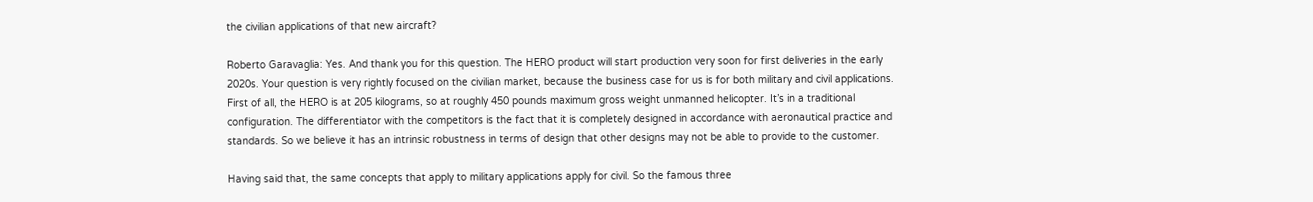the civilian applications of that new aircraft?

Roberto Garavaglia: Yes. And thank you for this question. The HERO product will start production very soon for first deliveries in the early 2020s. Your question is very rightly focused on the civilian market, because the business case for us is for both military and civil applications. First of all, the HERO is at 205 kilograms, so at roughly 450 pounds maximum gross weight unmanned helicopter. It’s in a traditional configuration. The differentiator with the competitors is the fact that it is completely designed in accordance with aeronautical practice and standards. So we believe it has an intrinsic robustness in terms of design that other designs may not be able to provide to the customer.

Having said that, the same concepts that apply to military applications apply for civil. So the famous three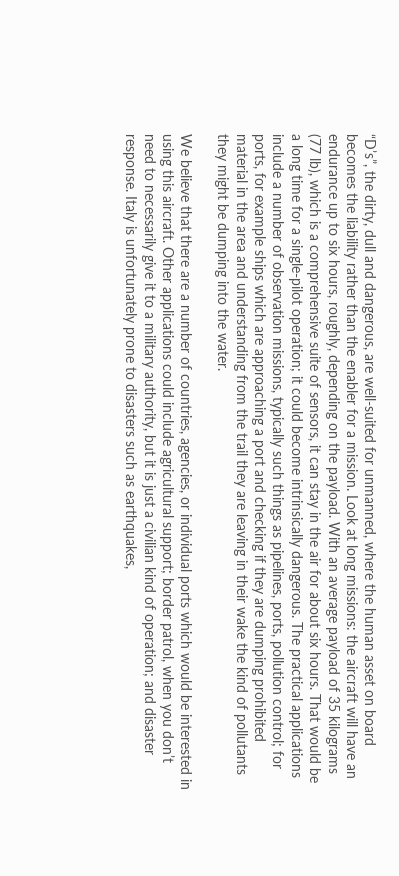“D’s”, the dirty, dull and dangerous, are well-suited for unmanned, where the human asset on board becomes the liability rather than the enabler for a mission. Look at long missions: the aircraft will have an endurance up to six hours, roughly, depending on the payload. With an average payload of 35 kilograms (77 lb), which is a comprehensive suite of sensors, it can stay in the air for about six hours. That would be a long time for a single-pilot operation; it could become intrinsically dangerous. The practical applications include a number of observation missions, typically such things as pipelines, ports, pollution control; for ports, for example ships which are approaching a port and checking if they are dumping prohibited material in the area and understanding from the trail they are leaving in their wake the kind of pollutants they might be dumping into the water.

We believe that there are a number of countries, agencies, or individual ports which would be interested in using this aircraft. Other applications could include agricultural support; border patrol, when you don’t need to necessarily give it to a military authority, but it is just a civilian kind of operation; and disaster response. Italy is unfortunately prone to disasters such as earthquakes,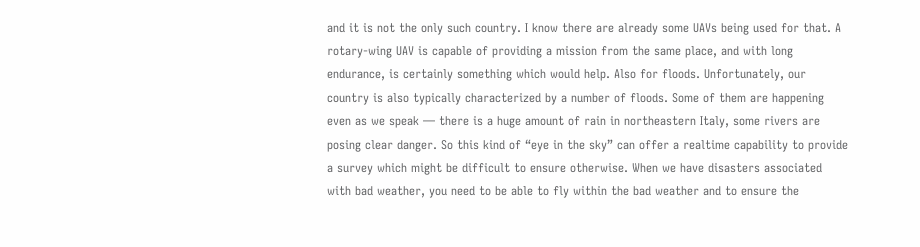and it is not the only such country. I know there are already some UAVs being used for that. A rotary-wing UAV is capable of providing a mission from the same place, and with long endurance, is certainly something which would help. Also for floods. Unfortunately, our country is also typically characterized by a number of floods. Some of them are happening even as we speak — there is a huge amount of rain in northeastern Italy, some rivers are posing clear danger. So this kind of “eye in the sky” can offer a realtime capability to provide a survey which might be difficult to ensure otherwise. When we have disasters associated with bad weather, you need to be able to fly within the bad weather and to ensure the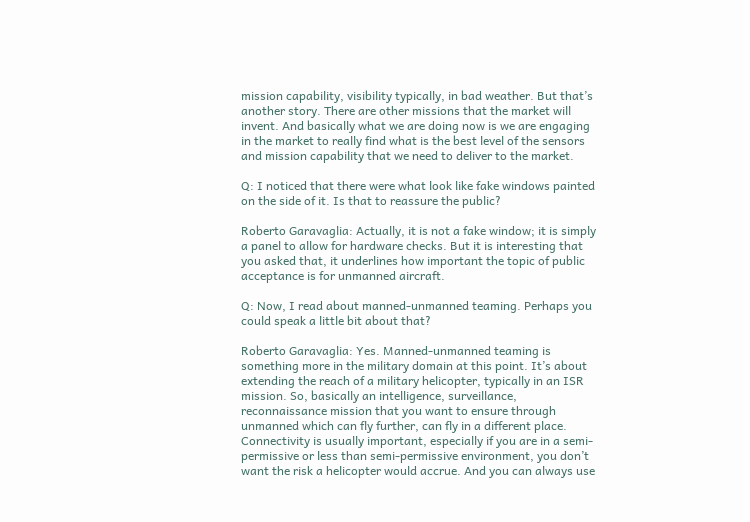mission capability, visibility typically, in bad weather. But that’s another story. There are other missions that the market will invent. And basically what we are doing now is we are engaging in the market to really find what is the best level of the sensors and mission capability that we need to deliver to the market.

Q: I noticed that there were what look like fake windows painted on the side of it. Is that to reassure the public?

Roberto Garavaglia: Actually, it is not a fake window; it is simply a panel to allow for hardware checks. But it is interesting that you asked that, it underlines how important the topic of public acceptance is for unmanned aircraft.

Q: Now, I read about manned-unmanned teaming. Perhaps you could speak a little bit about that?

Roberto Garavaglia: Yes. Manned-unmanned teaming is something more in the military domain at this point. It’s about extending the reach of a military helicopter, typically in an ISR mission. So, basically an intelligence, surveillance, reconnaissance mission that you want to ensure through unmanned which can fly further, can fly in a different place. Connectivity is usually important, especially if you are in a semi-permissive or less than semi-permissive environment, you don’t want the risk a helicopter would accrue. And you can always use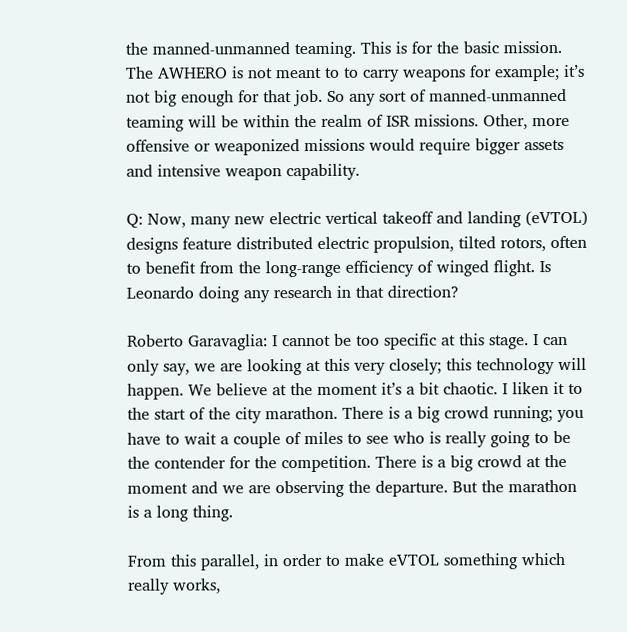the manned-unmanned teaming. This is for the basic mission. The AWHERO is not meant to to carry weapons for example; it’s not big enough for that job. So any sort of manned-unmanned teaming will be within the realm of ISR missions. Other, more offensive or weaponized missions would require bigger assets and intensive weapon capability.

Q: Now, many new electric vertical takeoff and landing (eVTOL) designs feature distributed electric propulsion, tilted rotors, often to benefit from the long-range efficiency of winged flight. Is Leonardo doing any research in that direction?

Roberto Garavaglia: I cannot be too specific at this stage. I can only say, we are looking at this very closely; this technology will happen. We believe at the moment it’s a bit chaotic. I liken it to the start of the city marathon. There is a big crowd running; you have to wait a couple of miles to see who is really going to be the contender for the competition. There is a big crowd at the moment and we are observing the departure. But the marathon is a long thing.

From this parallel, in order to make eVTOL something which really works,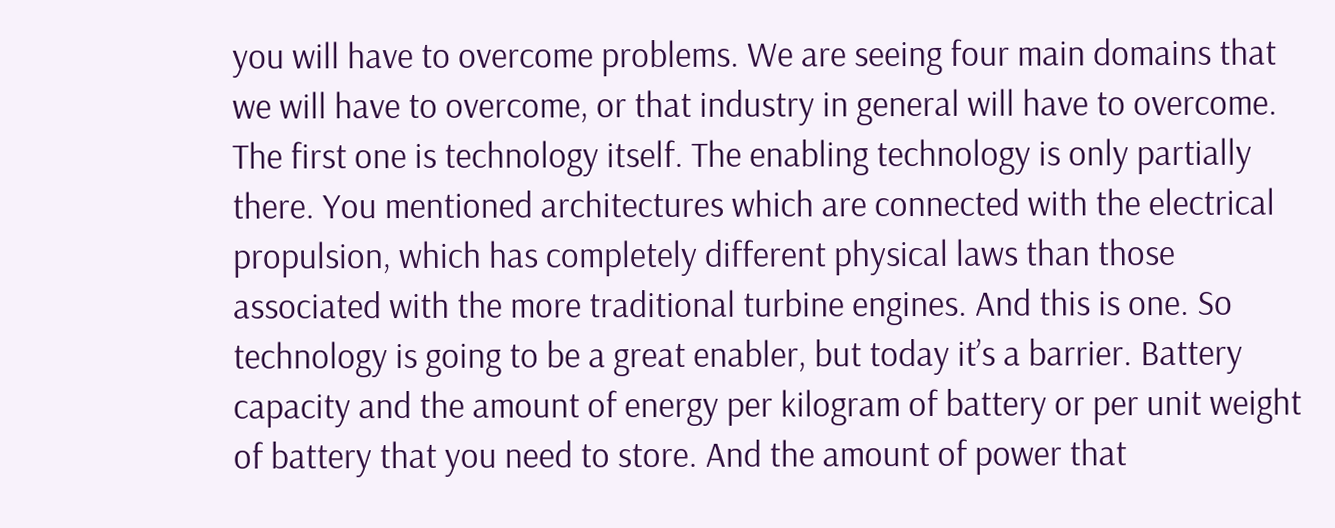you will have to overcome problems. We are seeing four main domains that we will have to overcome, or that industry in general will have to overcome. The first one is technology itself. The enabling technology is only partially there. You mentioned architectures which are connected with the electrical propulsion, which has completely different physical laws than those associated with the more traditional turbine engines. And this is one. So technology is going to be a great enabler, but today it’s a barrier. Battery capacity and the amount of energy per kilogram of battery or per unit weight of battery that you need to store. And the amount of power that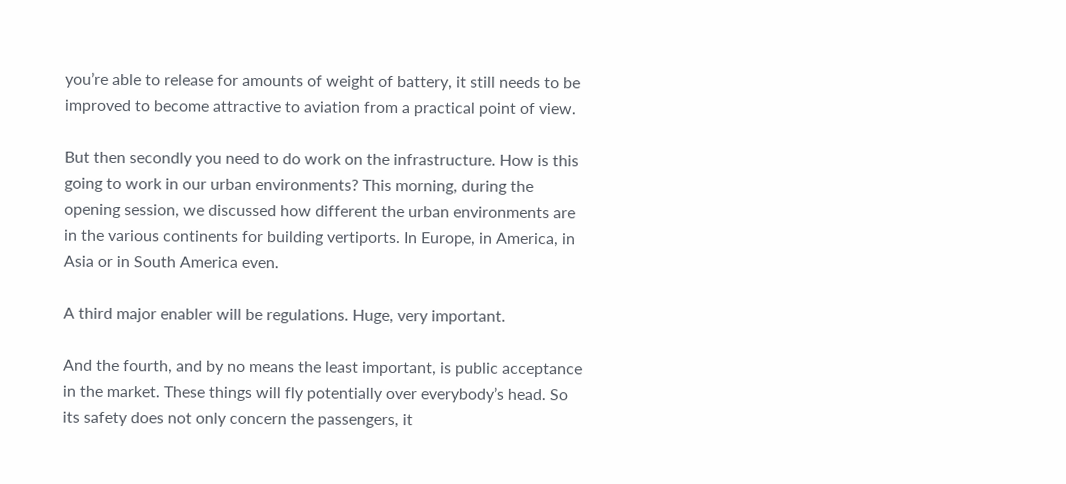you’re able to release for amounts of weight of battery, it still needs to be improved to become attractive to aviation from a practical point of view.

But then secondly you need to do work on the infrastructure. How is this going to work in our urban environments? This morning, during the opening session, we discussed how different the urban environments are in the various continents for building vertiports. In Europe, in America, in Asia or in South America even.

A third major enabler will be regulations. Huge, very important.

And the fourth, and by no means the least important, is public acceptance in the market. These things will fly potentially over everybody’s head. So its safety does not only concern the passengers, it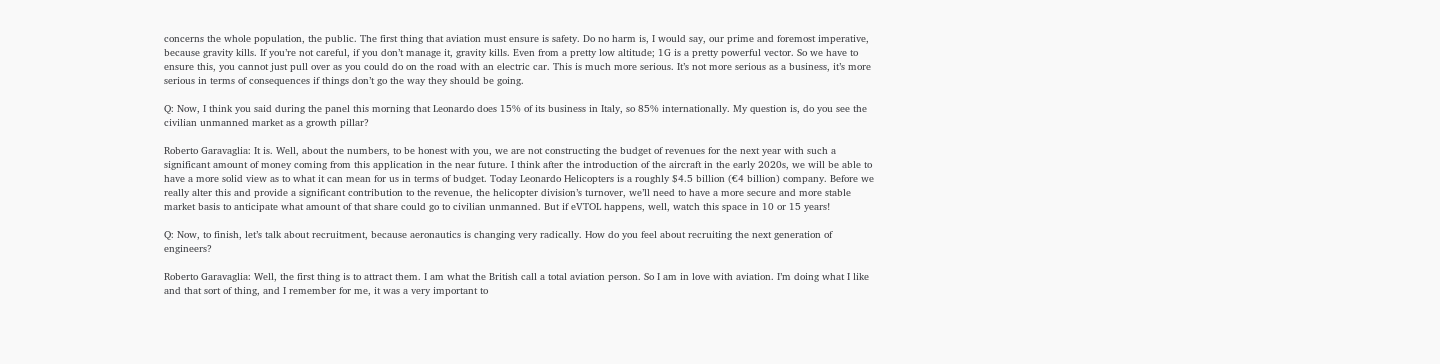concerns the whole population, the public. The first thing that aviation must ensure is safety. Do no harm is, I would say, our prime and foremost imperative, because gravity kills. If you’re not careful, if you don’t manage it, gravity kills. Even from a pretty low altitude; 1G is a pretty powerful vector. So we have to ensure this, you cannot just pull over as you could do on the road with an electric car. This is much more serious. It’s not more serious as a business, it’s more serious in terms of consequences if things don’t go the way they should be going.

Q: Now, I think you said during the panel this morning that Leonardo does 15% of its business in Italy, so 85% internationally. My question is, do you see the civilian unmanned market as a growth pillar?

Roberto Garavaglia: It is. Well, about the numbers, to be honest with you, we are not constructing the budget of revenues for the next year with such a significant amount of money coming from this application in the near future. I think after the introduction of the aircraft in the early 2020s, we will be able to have a more solid view as to what it can mean for us in terms of budget. Today Leonardo Helicopters is a roughly $4.5 billion (€4 billion) company. Before we really alter this and provide a significant contribution to the revenue, the helicopter division’s turnover, we’ll need to have a more secure and more stable market basis to anticipate what amount of that share could go to civilian unmanned. But if eVTOL happens, well, watch this space in 10 or 15 years!

Q: Now, to finish, let’s talk about recruitment, because aeronautics is changing very radically. How do you feel about recruiting the next generation of engineers?

Roberto Garavaglia: Well, the first thing is to attract them. I am what the British call a total aviation person. So I am in love with aviation. I’m doing what I like and that sort of thing, and I remember for me, it was a very important to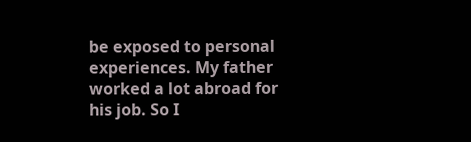be exposed to personal experiences. My father worked a lot abroad for his job. So I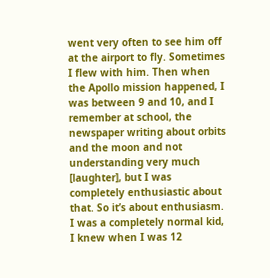went very often to see him off at the airport to fly. Sometimes I flew with him. Then when the Apollo mission happened, I was between 9 and 10, and I remember at school, the newspaper writing about orbits and the moon and not understanding very much [laughter], but I was completely enthusiastic about that. So it’s about enthusiasm. I was a completely normal kid, I knew when I was 12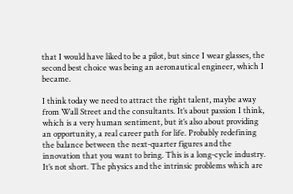that I would have liked to be a pilot, but since I wear glasses, the second best choice was being an aeronautical engineer, which I became.

I think today we need to attract the right talent, maybe away from Wall Street and the consultants. It’s about passion I think, which is a very human sentiment, but it’s also about providing an opportunity, a real career path for life. Probably redefining the balance between the next-quarter figures and the innovation that you want to bring. This is a long-cycle industry. It’s not short. The physics and the intrinsic problems which are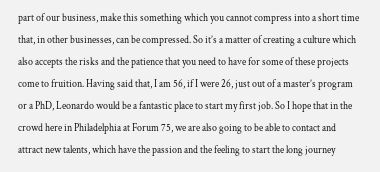part of our business, make this something which you cannot compress into a short time that, in other businesses, can be compressed. So it’s a matter of creating a culture which also accepts the risks and the patience that you need to have for some of these projects come to fruition. Having said that, I am 56, if I were 26, just out of a master’s program or a PhD, Leonardo would be a fantastic place to start my first job. So I hope that in the crowd here in Philadelphia at Forum 75, we are also going to be able to contact and attract new talents, which have the passion and the feeling to start the long journey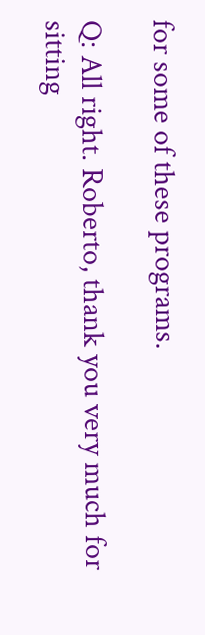for some of these programs.

Q: All right. Roberto, thank you very much for sitting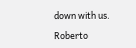down with us.

Roberto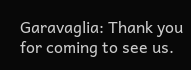Garavaglia: Thank you for coming to see us.